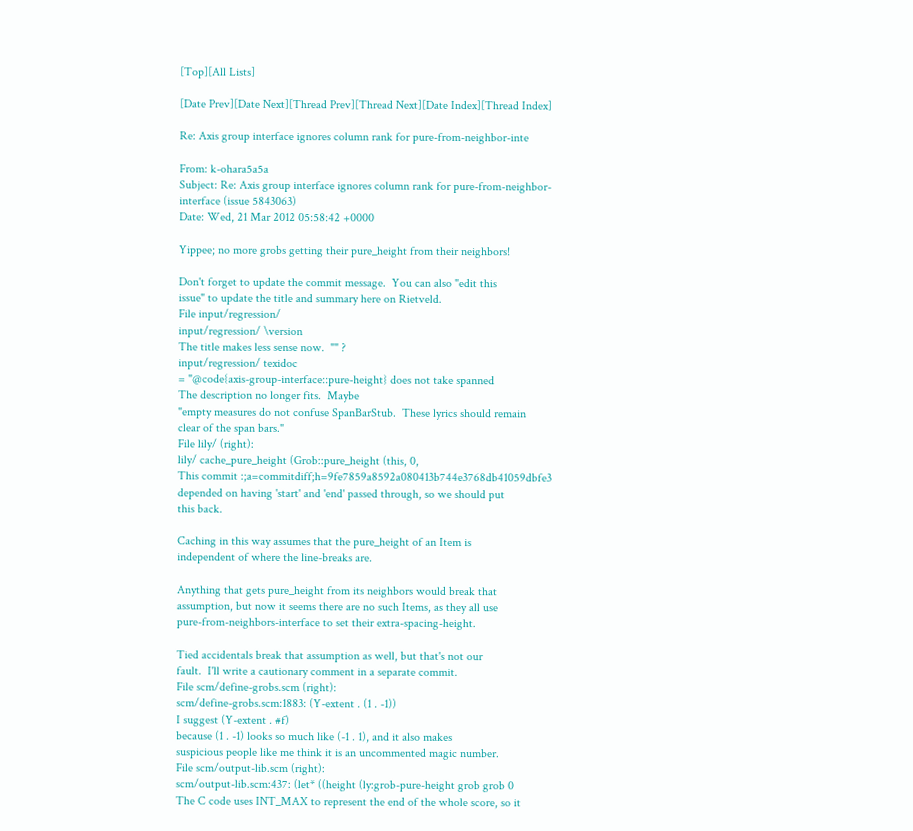[Top][All Lists]

[Date Prev][Date Next][Thread Prev][Thread Next][Date Index][Thread Index]

Re: Axis group interface ignores column rank for pure-from-neighbor-inte

From: k-ohara5a5a
Subject: Re: Axis group interface ignores column rank for pure-from-neighbor-interface (issue 5843063)
Date: Wed, 21 Mar 2012 05:58:42 +0000

Yippee; no more grobs getting their pure_height from their neighbors!

Don't forget to update the commit message.  You can also "edit this
issue" to update the title and summary here on Rietveld.
File input/regression/
input/regression/ \version
The title makes less sense now.  "" ?
input/regression/ texidoc
= "@code{axis-group-interface::pure-height} does not take spanned
The description no longer fits.  Maybe
"empty measures do not confuse SpanBarStub.  These lyrics should remain
clear of the span bars."
File lily/ (right):
lily/ cache_pure_height (Grob::pure_height (this, 0,
This commit :;a=commitdiff;h=9fe7859a8592a080413b744e3768db41059dbfe3
depended on having 'start' and 'end' passed through, so we should put
this back.

Caching in this way assumes that the pure_height of an Item is
independent of where the line-breaks are.

Anything that gets pure_height from its neighbors would break that
assumption, but now it seems there are no such Items, as they all use
pure-from-neighbors-interface to set their extra-spacing-height.

Tied accidentals break that assumption as well, but that's not our
fault.  I'll write a cautionary comment in a separate commit.
File scm/define-grobs.scm (right):
scm/define-grobs.scm:1883: (Y-extent . (1 . -1))
I suggest (Y-extent . #f)
because (1 . -1) looks so much like (-1 . 1), and it also makes
suspicious people like me think it is an uncommented magic number.
File scm/output-lib.scm (right):
scm/output-lib.scm:437: (let* ((height (ly:grob-pure-height grob grob 0
The C code uses INT_MAX to represent the end of the whole score, so it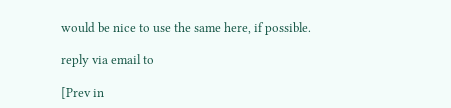would be nice to use the same here, if possible.

reply via email to

[Prev in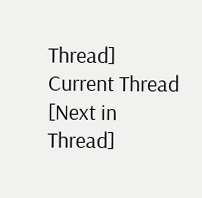Thread] Current Thread [Next in Thread]